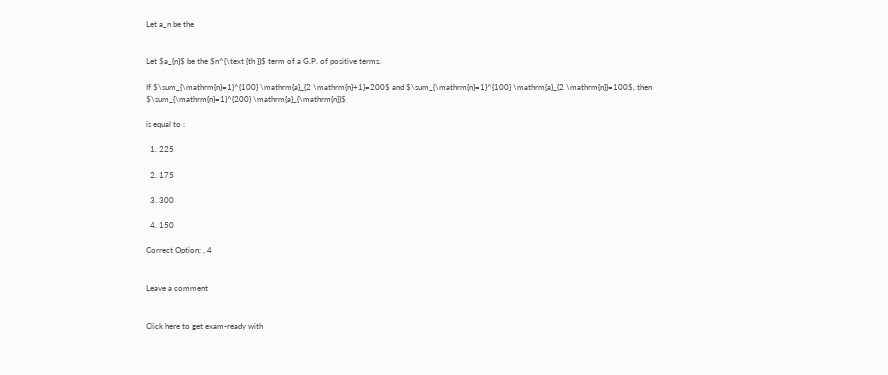Let a_n be the


Let $a_{n}$ be the $n^{\text {th }}$ term of a G.P. of positive terms.

If $\sum_{\mathrm{n}=1}^{100} \mathrm{a}_{2 \mathrm{n}+1}=200$ and $\sum_{\mathrm{n}=1}^{100} \mathrm{a}_{2 \mathrm{n}}=100$, then $\sum_{\mathrm{n}=1}^{200} \mathrm{a}_{\mathrm{n}}$

is equal to :

  1. 225

  2. 175

  3. 300

  4. 150

Correct Option: , 4


Leave a comment


Click here to get exam-ready with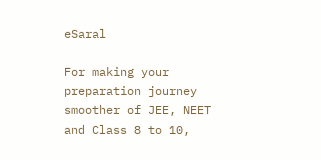eSaral

For making your preparation journey smoother of JEE, NEET and Class 8 to 10,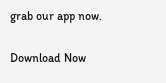grab our app now.

Download Now